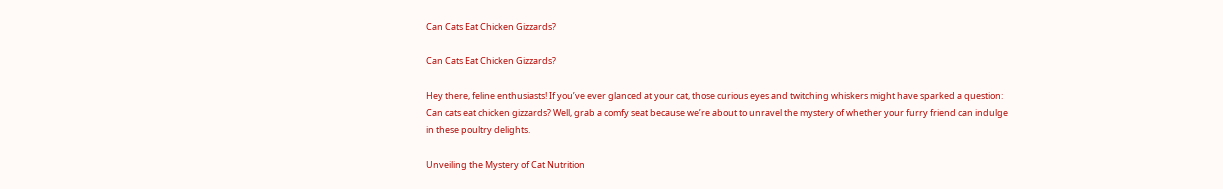Can Cats Eat Chicken Gizzards?

Can Cats Eat Chicken Gizzards?

Hey there, feline enthusiasts! If you’ve ever glanced at your cat, those curious eyes and twitching whiskers might have sparked a question: Can cats eat chicken gizzards? Well, grab a comfy seat because we’re about to unravel the mystery of whether your furry friend can indulge in these poultry delights.

Unveiling the Mystery of Cat Nutrition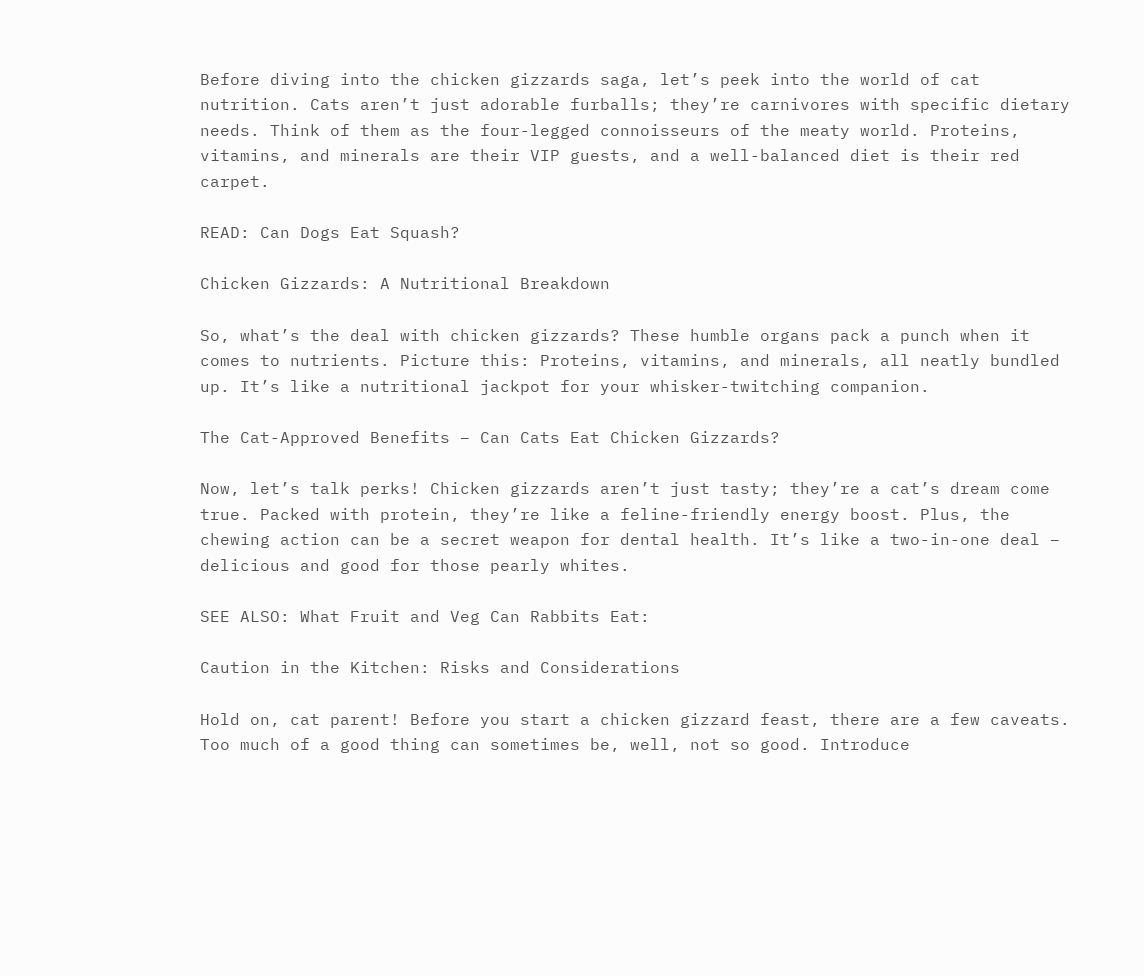Before diving into the chicken gizzards saga, let’s peek into the world of cat nutrition. Cats aren’t just adorable furballs; they’re carnivores with specific dietary needs. Think of them as the four-legged connoisseurs of the meaty world. Proteins, vitamins, and minerals are their VIP guests, and a well-balanced diet is their red carpet.

READ: Can Dogs Eat Squash?

Chicken Gizzards: A Nutritional Breakdown

So, what’s the deal with chicken gizzards? These humble organs pack a punch when it comes to nutrients. Picture this: Proteins, vitamins, and minerals, all neatly bundled up. It’s like a nutritional jackpot for your whisker-twitching companion.

The Cat-Approved Benefits – Can Cats Eat Chicken Gizzards?

Now, let’s talk perks! Chicken gizzards aren’t just tasty; they’re a cat’s dream come true. Packed with protein, they’re like a feline-friendly energy boost. Plus, the chewing action can be a secret weapon for dental health. It’s like a two-in-one deal – delicious and good for those pearly whites.

SEE ALSO: What Fruit and Veg Can Rabbits Eat:

Caution in the Kitchen: Risks and Considerations

Hold on, cat parent! Before you start a chicken gizzard feast, there are a few caveats. Too much of a good thing can sometimes be, well, not so good. Introduce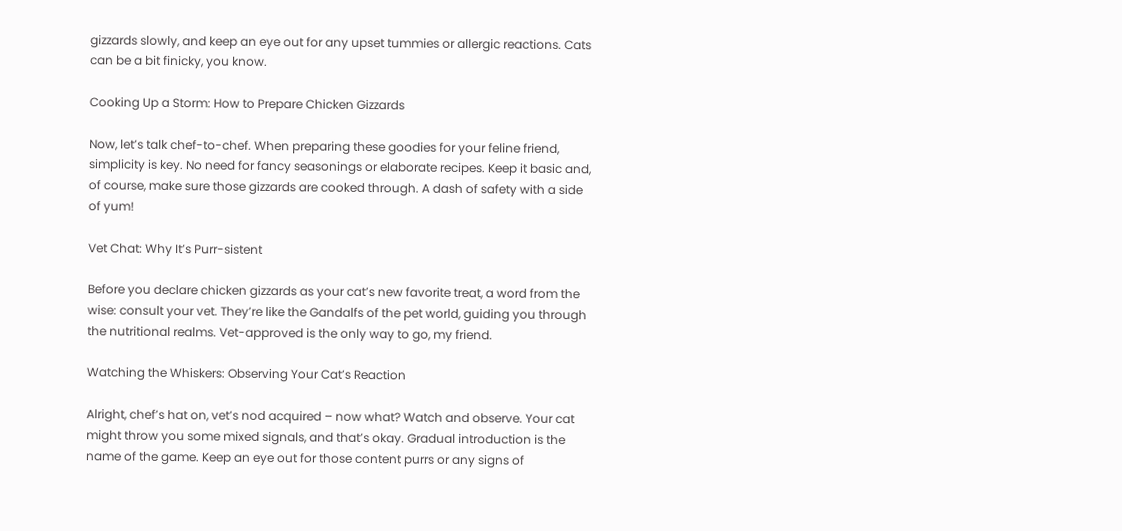gizzards slowly, and keep an eye out for any upset tummies or allergic reactions. Cats can be a bit finicky, you know.

Cooking Up a Storm: How to Prepare Chicken Gizzards

Now, let’s talk chef-to-chef. When preparing these goodies for your feline friend, simplicity is key. No need for fancy seasonings or elaborate recipes. Keep it basic and, of course, make sure those gizzards are cooked through. A dash of safety with a side of yum!

Vet Chat: Why It’s Purr-sistent

Before you declare chicken gizzards as your cat’s new favorite treat, a word from the wise: consult your vet. They’re like the Gandalfs of the pet world, guiding you through the nutritional realms. Vet-approved is the only way to go, my friend.

Watching the Whiskers: Observing Your Cat’s Reaction

Alright, chef’s hat on, vet’s nod acquired – now what? Watch and observe. Your cat might throw you some mixed signals, and that’s okay. Gradual introduction is the name of the game. Keep an eye out for those content purrs or any signs of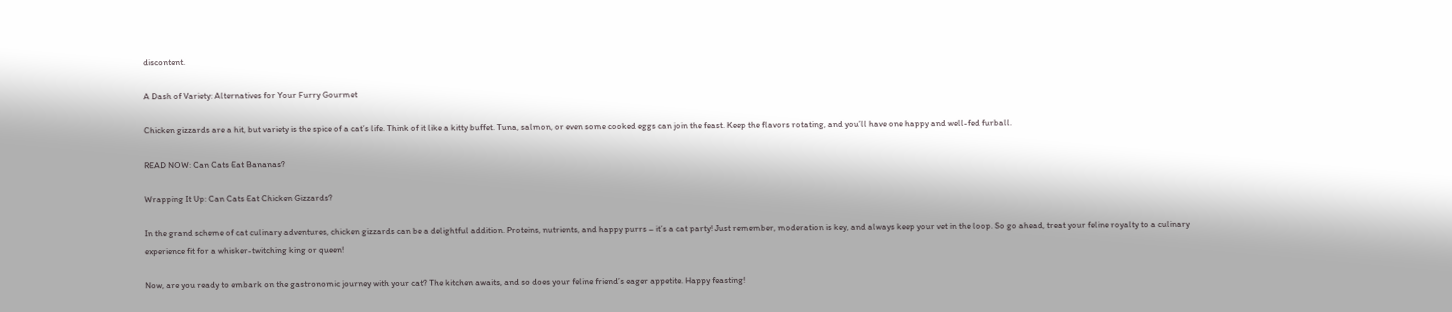discontent.

A Dash of Variety: Alternatives for Your Furry Gourmet

Chicken gizzards are a hit, but variety is the spice of a cat’s life. Think of it like a kitty buffet. Tuna, salmon, or even some cooked eggs can join the feast. Keep the flavors rotating, and you’ll have one happy and well-fed furball.

READ NOW: Can Cats Eat Bananas?

Wrapping It Up: Can Cats Eat Chicken Gizzards?

In the grand scheme of cat culinary adventures, chicken gizzards can be a delightful addition. Proteins, nutrients, and happy purrs – it’s a cat party! Just remember, moderation is key, and always keep your vet in the loop. So go ahead, treat your feline royalty to a culinary experience fit for a whisker-twitching king or queen!

Now, are you ready to embark on the gastronomic journey with your cat? The kitchen awaits, and so does your feline friend’s eager appetite. Happy feasting!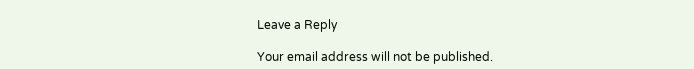Leave a Reply

Your email address will not be published.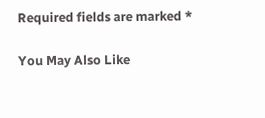Required fields are marked *

You May Also Like